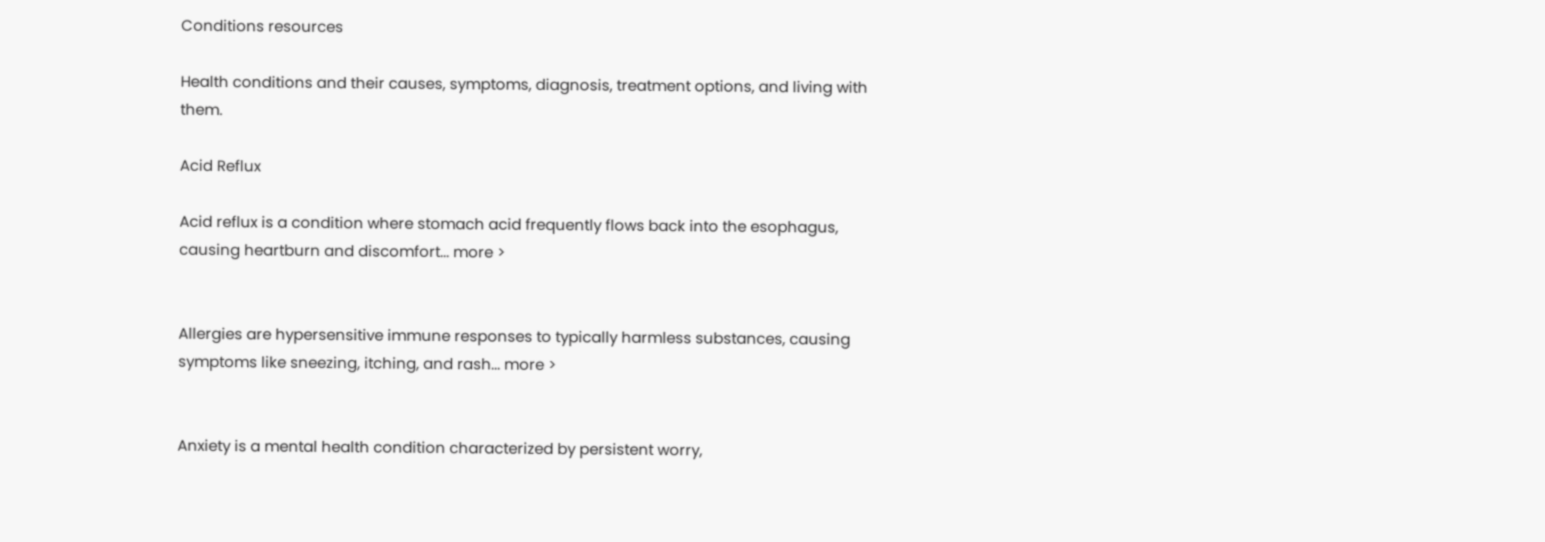Conditions resources

Health conditions and their causes, symptoms, diagnosis, treatment options, and living with them.

Acid Reflux

Acid reflux is a condition where stomach acid frequently flows back into the esophagus, causing heartburn and discomfort... more >


Allergies are hypersensitive immune responses to typically harmless substances, causing symptoms like sneezing, itching, and rash... more >


Anxiety is a mental health condition characterized by persistent worry,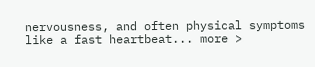nervousness, and often physical symptoms like a fast heartbeat... more >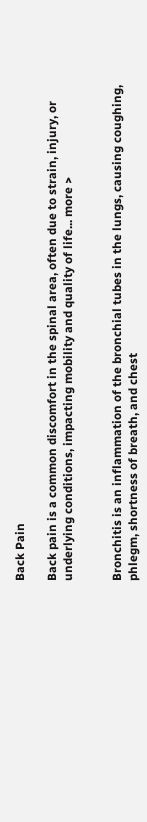Back Pain

Back pain is a common discomfort in the spinal area, often due to strain, injury, or underlying conditions, impacting mobility and quality of life... more >


Bronchitis is an inflammation of the bronchial tubes in the lungs, causing coughing, phlegm, shortness of breath, and chest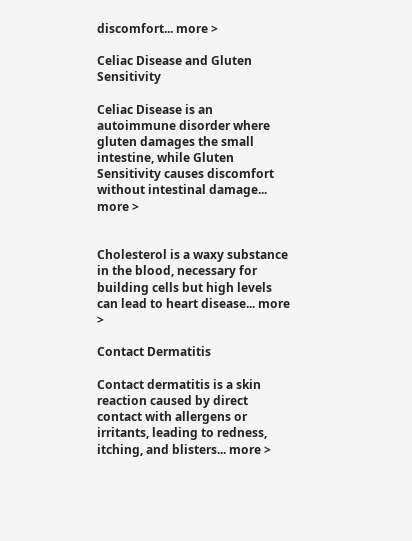discomfort... more >

Celiac Disease and Gluten Sensitivity

Celiac Disease is an autoimmune disorder where gluten damages the small intestine, while Gluten Sensitivity causes discomfort without intestinal damage... more >


Cholesterol is a waxy substance in the blood, necessary for building cells but high levels can lead to heart disease... more >

Contact Dermatitis

Contact dermatitis is a skin reaction caused by direct contact with allergens or irritants, leading to redness, itching, and blisters... more >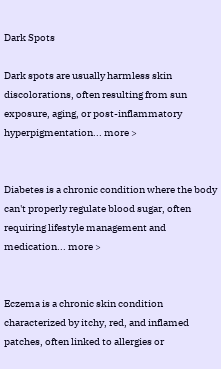Dark Spots

Dark spots are usually harmless skin discolorations, often resulting from sun exposure, aging, or post-inflammatory hyperpigmentation... more >


Diabetes is a chronic condition where the body can't properly regulate blood sugar, often requiring lifestyle management and medication... more >


Eczema is a chronic skin condition characterized by itchy, red, and inflamed patches, often linked to allergies or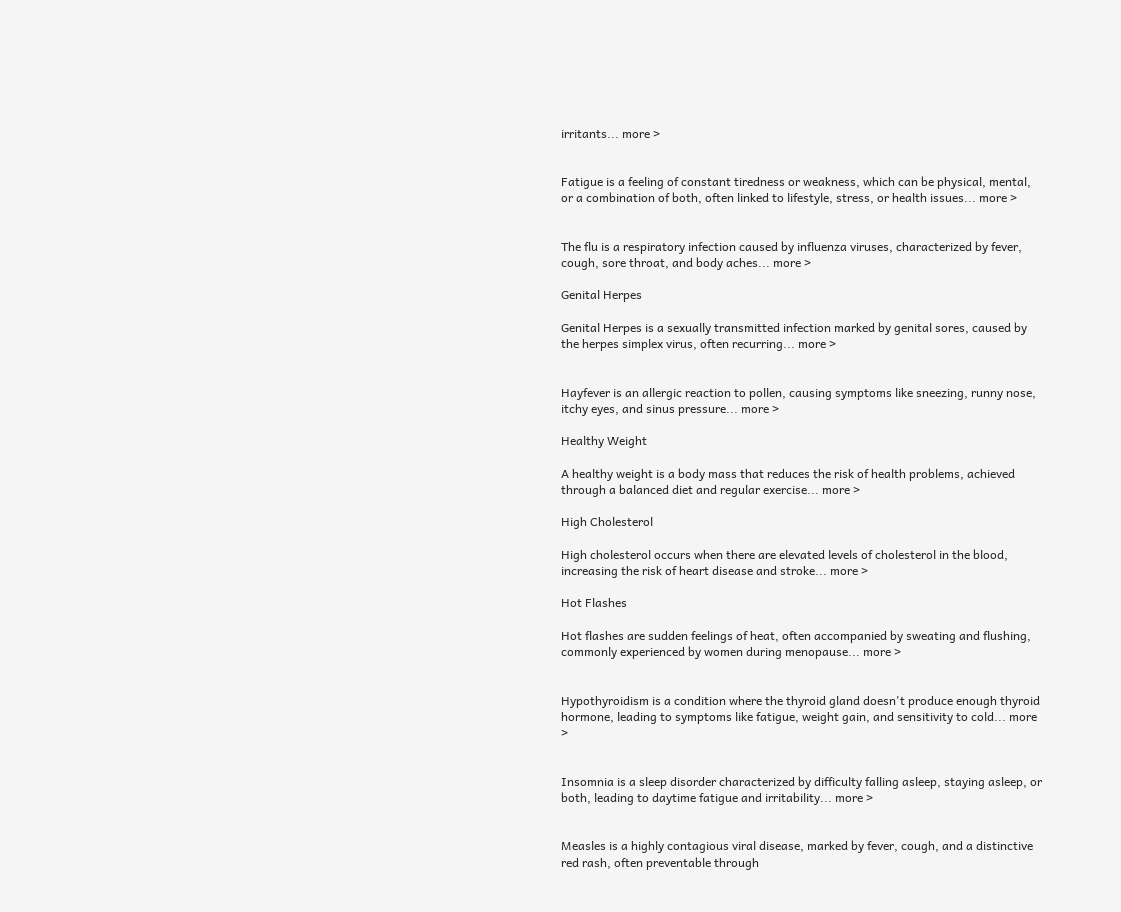irritants... more >


Fatigue is a feeling of constant tiredness or weakness, which can be physical, mental, or a combination of both, often linked to lifestyle, stress, or health issues... more >


The flu is a respiratory infection caused by influenza viruses, characterized by fever, cough, sore throat, and body aches... more >

Genital Herpes

Genital Herpes is a sexually transmitted infection marked by genital sores, caused by the herpes simplex virus, often recurring... more >


Hayfever is an allergic reaction to pollen, causing symptoms like sneezing, runny nose, itchy eyes, and sinus pressure... more >

Healthy Weight

A healthy weight is a body mass that reduces the risk of health problems, achieved through a balanced diet and regular exercise... more >

High Cholesterol

High cholesterol occurs when there are elevated levels of cholesterol in the blood, increasing the risk of heart disease and stroke... more >

Hot Flashes

Hot flashes are sudden feelings of heat, often accompanied by sweating and flushing, commonly experienced by women during menopause... more >


Hypothyroidism is a condition where the thyroid gland doesn't produce enough thyroid hormone, leading to symptoms like fatigue, weight gain, and sensitivity to cold... more >


Insomnia is a sleep disorder characterized by difficulty falling asleep, staying asleep, or both, leading to daytime fatigue and irritability... more >


Measles is a highly contagious viral disease, marked by fever, cough, and a distinctive red rash, often preventable through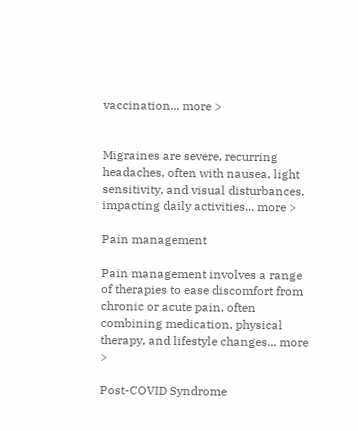vaccination... more >


Migraines are severe, recurring headaches, often with nausea, light sensitivity, and visual disturbances, impacting daily activities... more >

Pain management

Pain management involves a range of therapies to ease discomfort from chronic or acute pain, often combining medication, physical therapy, and lifestyle changes... more >

Post-COVID Syndrome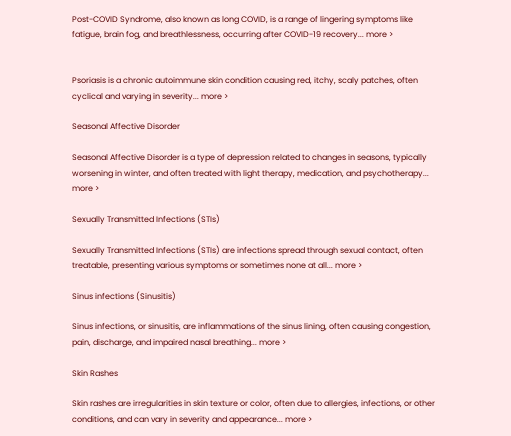Post-COVID Syndrome, also known as long COVID, is a range of lingering symptoms like fatigue, brain fog, and breathlessness, occurring after COVID-19 recovery... more >


Psoriasis is a chronic autoimmune skin condition causing red, itchy, scaly patches, often cyclical and varying in severity... more >

Seasonal Affective Disorder

Seasonal Affective Disorder is a type of depression related to changes in seasons, typically worsening in winter, and often treated with light therapy, medication, and psychotherapy... more >

Sexually Transmitted Infections (STIs)

Sexually Transmitted Infections (STIs) are infections spread through sexual contact, often treatable, presenting various symptoms or sometimes none at all... more >

Sinus infections (Sinusitis)

Sinus infections, or sinusitis, are inflammations of the sinus lining, often causing congestion, pain, discharge, and impaired nasal breathing... more >

Skin Rashes

Skin rashes are irregularities in skin texture or color, often due to allergies, infections, or other conditions, and can vary in severity and appearance... more >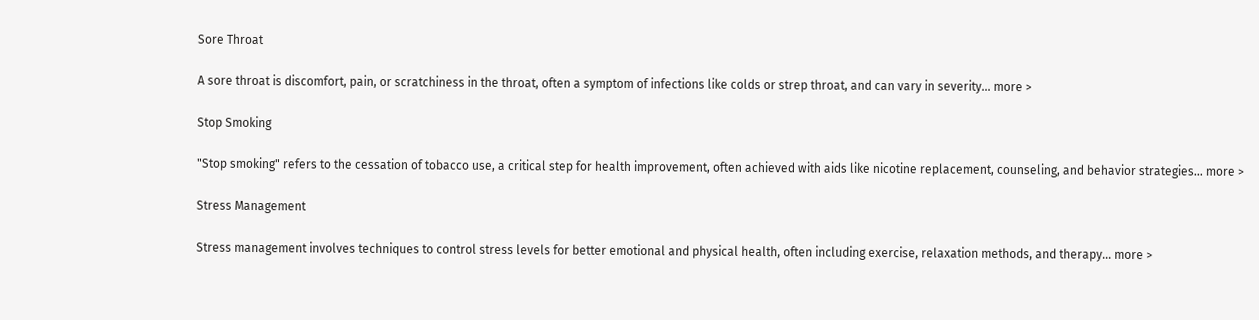Sore Throat

A sore throat is discomfort, pain, or scratchiness in the throat, often a symptom of infections like colds or strep throat, and can vary in severity... more >

Stop Smoking

"Stop smoking" refers to the cessation of tobacco use, a critical step for health improvement, often achieved with aids like nicotine replacement, counseling, and behavior strategies... more >

Stress Management

Stress management involves techniques to control stress levels for better emotional and physical health, often including exercise, relaxation methods, and therapy... more >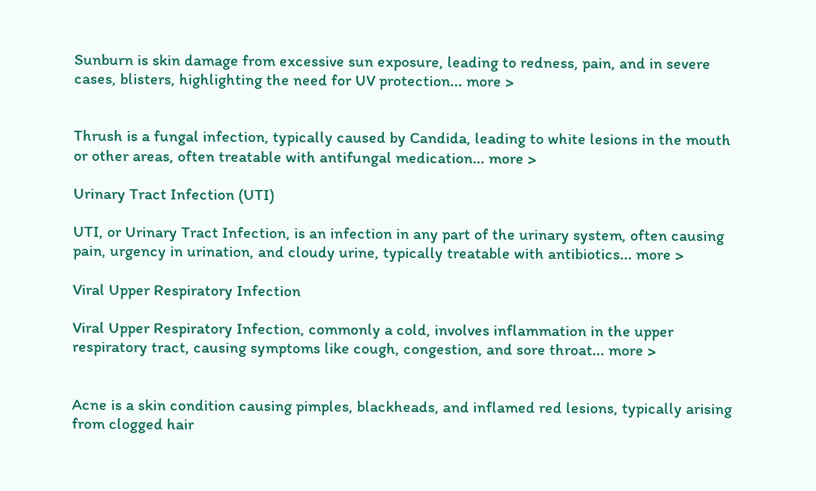Sunburn is skin damage from excessive sun exposure, leading to redness, pain, and in severe cases, blisters, highlighting the need for UV protection... more >


Thrush is a fungal infection, typically caused by Candida, leading to white lesions in the mouth or other areas, often treatable with antifungal medication... more >

Urinary Tract Infection (UTI)

UTI, or Urinary Tract Infection, is an infection in any part of the urinary system, often causing pain, urgency in urination, and cloudy urine, typically treatable with antibiotics... more >

Viral Upper Respiratory Infection

Viral Upper Respiratory Infection, commonly a cold, involves inflammation in the upper respiratory tract, causing symptoms like cough, congestion, and sore throat... more >


Acne is a skin condition causing pimples, blackheads, and inflamed red lesions, typically arising from clogged hair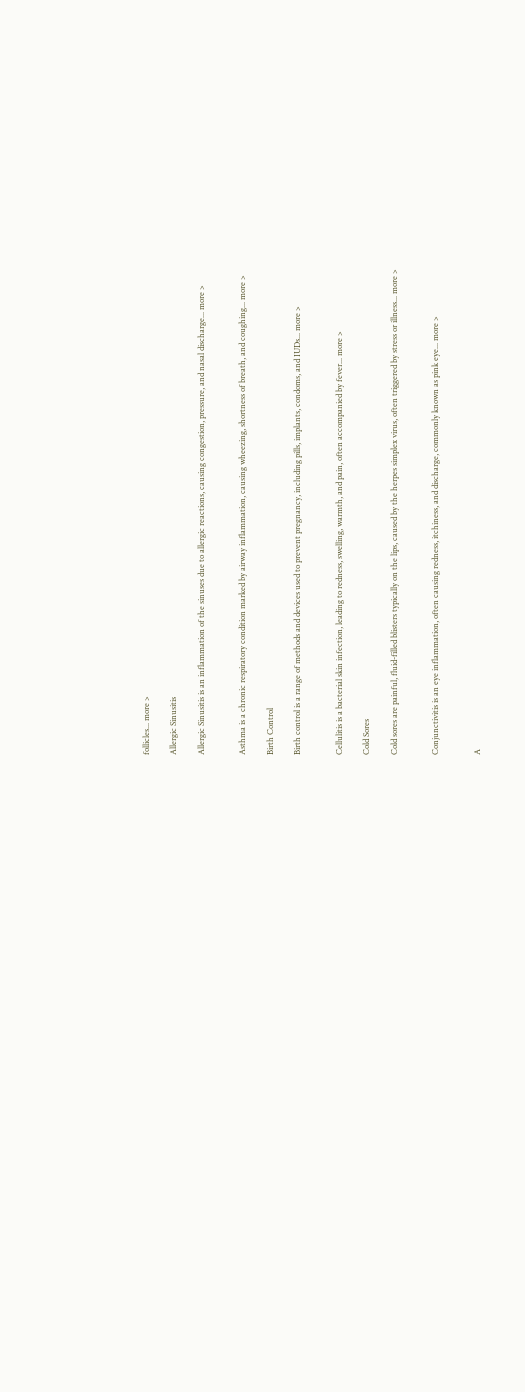follicles... more >

Allergic Sinusitis

Allergic Sinusitis is an inflammation of the sinuses due to allergic reactions, causing congestion, pressure, and nasal discharge... more >


Asthma is a chronic respiratory condition marked by airway inflammation, causing wheezing, shortness of breath, and coughing... more >

Birth Control

Birth control is a range of methods and devices used to prevent pregnancy, including pills, implants, condoms, and IUDs... more >


Cellulitis is a bacterial skin infection, leading to redness, swelling, warmth, and pain, often accompanied by fever... more >

Cold Sores

Cold sores are painful, fluid-filled blisters typically on the lips, caused by the herpes simplex virus, often triggered by stress or illness... more >


Conjunctivitis is an eye inflammation, often causing redness, itchiness, and discharge, commonly known as pink eye... more >


A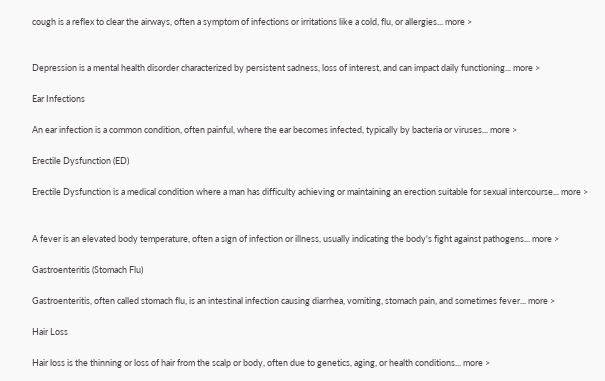cough is a reflex to clear the airways, often a symptom of infections or irritations like a cold, flu, or allergies... more >


Depression is a mental health disorder characterized by persistent sadness, loss of interest, and can impact daily functioning... more >

Ear Infections

An ear infection is a common condition, often painful, where the ear becomes infected, typically by bacteria or viruses... more >

Erectile Dysfunction (ED)

Erectile Dysfunction is a medical condition where a man has difficulty achieving or maintaining an erection suitable for sexual intercourse... more >


A fever is an elevated body temperature, often a sign of infection or illness, usually indicating the body's fight against pathogens... more >

Gastroenteritis (Stomach Flu)

Gastroenteritis, often called stomach flu, is an intestinal infection causing diarrhea, vomiting, stomach pain, and sometimes fever... more >

Hair Loss

Hair loss is the thinning or loss of hair from the scalp or body, often due to genetics, aging, or health conditions... more >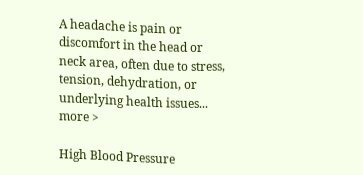A headache is pain or discomfort in the head or neck area, often due to stress, tension, dehydration, or underlying health issues... more >

High Blood Pressure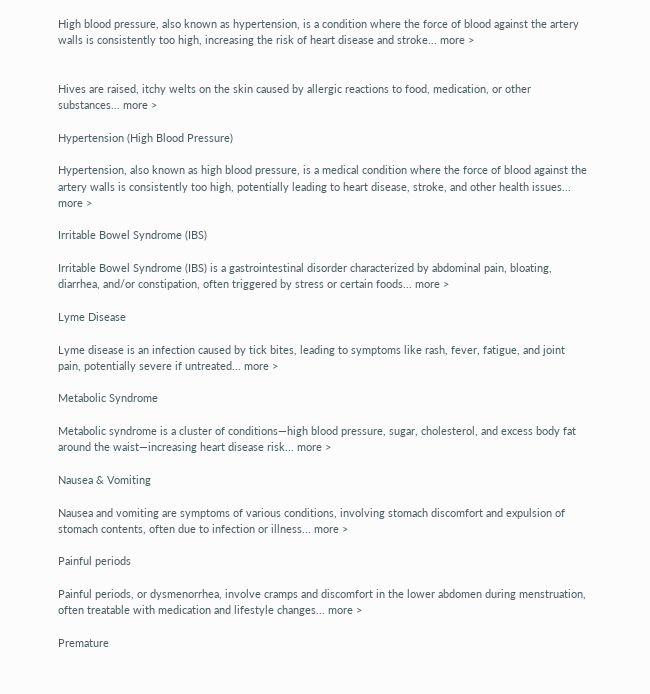High blood pressure, also known as hypertension, is a condition where the force of blood against the artery walls is consistently too high, increasing the risk of heart disease and stroke... more >


Hives are raised, itchy welts on the skin caused by allergic reactions to food, medication, or other substances... more >

Hypertension (High Blood Pressure)

Hypertension, also known as high blood pressure, is a medical condition where the force of blood against the artery walls is consistently too high, potentially leading to heart disease, stroke, and other health issues... more >

Irritable Bowel Syndrome (IBS)

Irritable Bowel Syndrome (IBS) is a gastrointestinal disorder characterized by abdominal pain, bloating, diarrhea, and/or constipation, often triggered by stress or certain foods... more >

Lyme Disease

Lyme disease is an infection caused by tick bites, leading to symptoms like rash, fever, fatigue, and joint pain, potentially severe if untreated... more >

Metabolic Syndrome

Metabolic syndrome is a cluster of conditions—high blood pressure, sugar, cholesterol, and excess body fat around the waist—increasing heart disease risk... more >

Nausea & Vomiting

Nausea and vomiting are symptoms of various conditions, involving stomach discomfort and expulsion of stomach contents, often due to infection or illness... more >

Painful periods

Painful periods, or dysmenorrhea, involve cramps and discomfort in the lower abdomen during menstruation, often treatable with medication and lifestyle changes... more >

Premature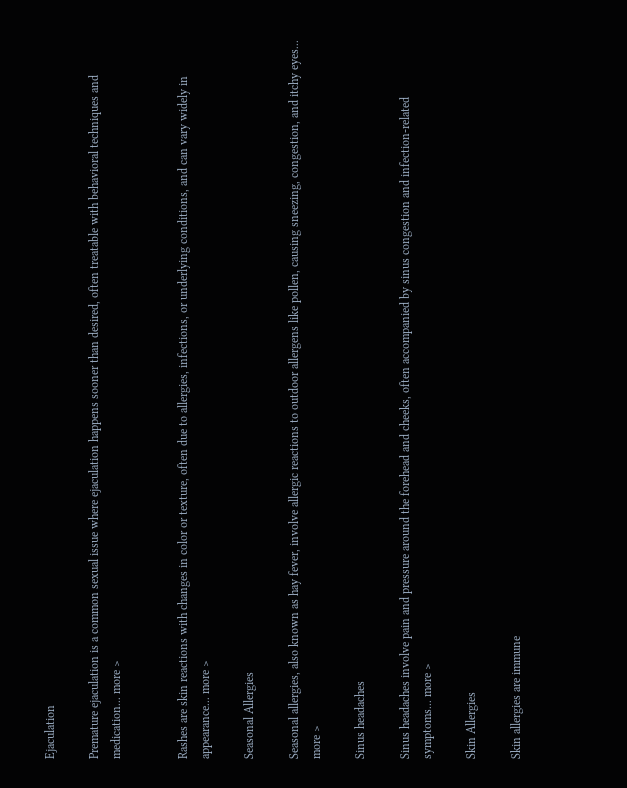Ejaculation

Premature ejaculation is a common sexual issue where ejaculation happens sooner than desired, often treatable with behavioral techniques and medication... more >


Rashes are skin reactions with changes in color or texture, often due to allergies, infections, or underlying conditions, and can vary widely in appearance... more >

Seasonal Allergies

Seasonal allergies, also known as hay fever, involve allergic reactions to outdoor allergens like pollen, causing sneezing, congestion, and itchy eyes... more >

Sinus headaches

Sinus headaches involve pain and pressure around the forehead and cheeks, often accompanied by sinus congestion and infection-related symptoms... more >

Skin Allergies

Skin allergies are immune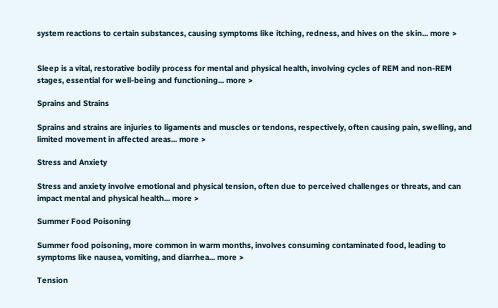system reactions to certain substances, causing symptoms like itching, redness, and hives on the skin... more >


Sleep is a vital, restorative bodily process for mental and physical health, involving cycles of REM and non-REM stages, essential for well-being and functioning... more >

Sprains and Strains

Sprains and strains are injuries to ligaments and muscles or tendons, respectively, often causing pain, swelling, and limited movement in affected areas... more >

Stress and Anxiety

Stress and anxiety involve emotional and physical tension, often due to perceived challenges or threats, and can impact mental and physical health... more >

Summer Food Poisoning

Summer food poisoning, more common in warm months, involves consuming contaminated food, leading to symptoms like nausea, vomiting, and diarrhea... more >

Tension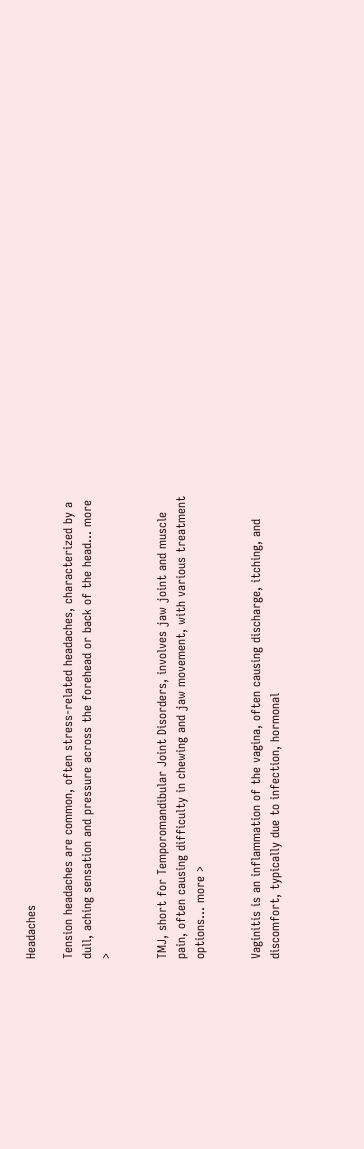Headaches

Tension headaches are common, often stress-related headaches, characterized by a dull, aching sensation and pressure across the forehead or back of the head... more >


TMJ, short for Temporomandibular Joint Disorders, involves jaw joint and muscle pain, often causing difficulty in chewing and jaw movement, with various treatment options... more >


Vaginitis is an inflammation of the vagina, often causing discharge, itching, and discomfort, typically due to infection, hormonal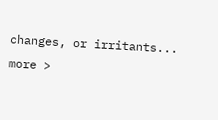changes, or irritants... more >